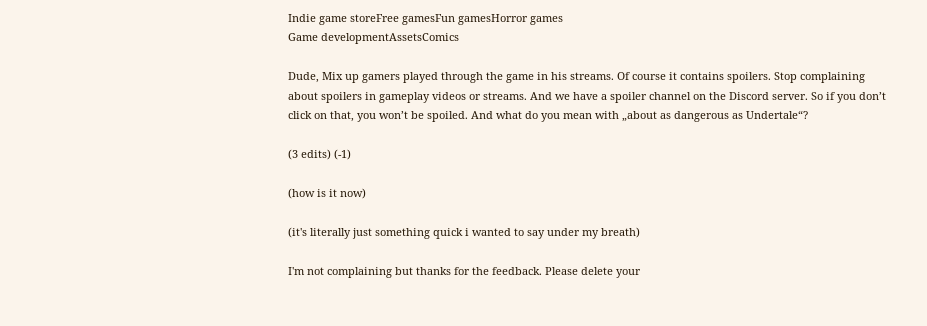Indie game storeFree gamesFun gamesHorror games
Game developmentAssetsComics

Dude, Mix up gamers played through the game in his streams. Of course it contains spoilers. Stop complaining about spoilers in gameplay videos or streams. And we have a spoiler channel on the Discord server. So if you don’t click on that, you won’t be spoiled. And what do you mean with „about as dangerous as Undertale“?

(3 edits) (-1)

(how is it now)

(it's literally just something quick i wanted to say under my breath)

I'm not complaining but thanks for the feedback. Please delete your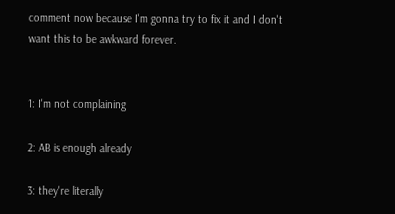comment now because I'm gonna try to fix it and I don't want this to be awkward forever.


1: I'm not complaining

2: AB is enough already

3: they're literally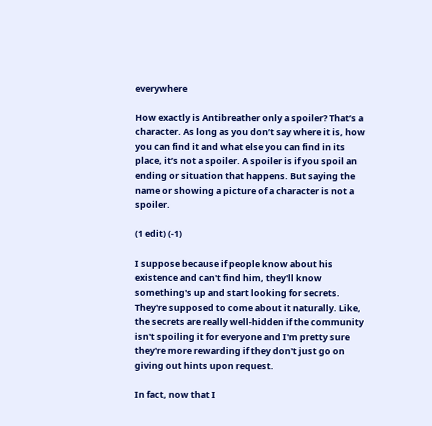everywhere

How exactly is Antibreather only a spoiler? That’s a character. As long as you don’t say where it is, how you can find it and what else you can find in its place, it’s not a spoiler. A spoiler is if you spoil an ending or situation that happens. But saying the name or showing a picture of a character is not a spoiler.

(1 edit) (-1)

I suppose because if people know about his existence and can't find him, they'll know something's up and start looking for secrets. They're supposed to come about it naturally. Like, the secrets are really well-hidden if the community isn't spoiling it for everyone and I'm pretty sure they're more rewarding if they don't just go on giving out hints upon request.

In fact, now that I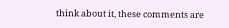think about it, these comments are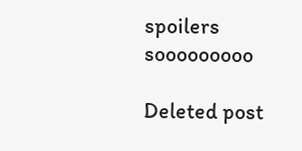spoilers sooooooooo

Deleted post